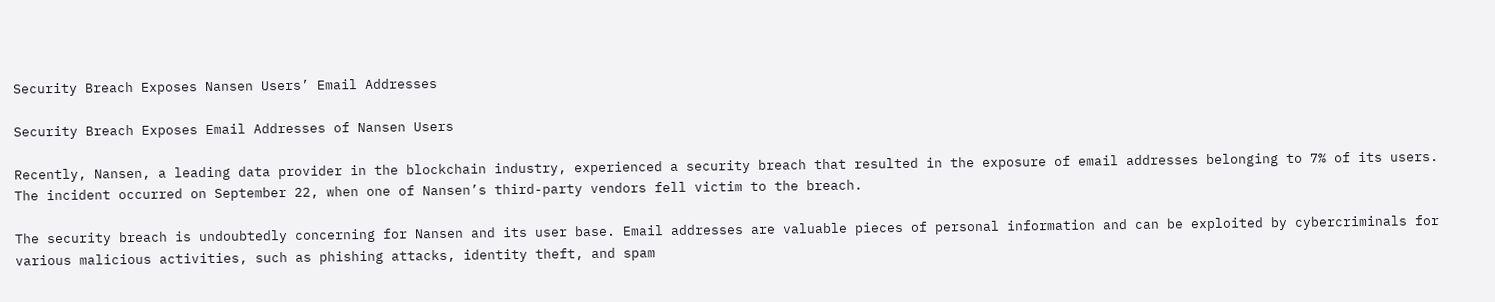Security Breach Exposes Nansen Users’ Email Addresses

Security Breach Exposes Email Addresses of Nansen Users

Recently, Nansen, a leading data provider in the blockchain industry, experienced a security breach that resulted in the exposure of email addresses belonging to 7% of its users. The incident occurred on September 22, when one of Nansen’s third-party vendors fell victim to the breach.

The security breach is undoubtedly concerning for Nansen and its user base. Email addresses are valuable pieces of personal information and can be exploited by cybercriminals for various malicious activities, such as phishing attacks, identity theft, and spam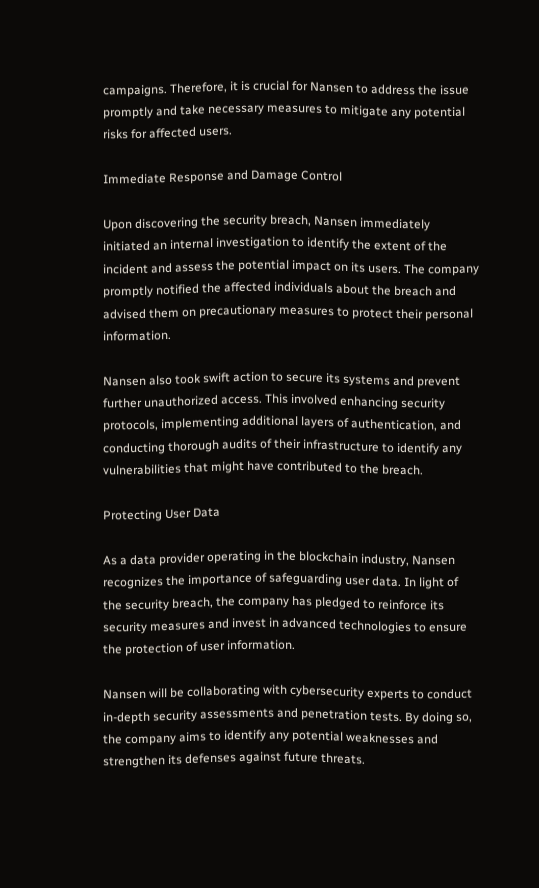campaigns. Therefore, it is crucial for Nansen to address the issue promptly and take necessary measures to mitigate any potential risks for affected users.

Immediate Response and Damage Control

Upon discovering the security breach, Nansen immediately initiated an internal investigation to identify the extent of the incident and assess the potential impact on its users. The company promptly notified the affected individuals about the breach and advised them on precautionary measures to protect their personal information.

Nansen also took swift action to secure its systems and prevent further unauthorized access. This involved enhancing security protocols, implementing additional layers of authentication, and conducting thorough audits of their infrastructure to identify any vulnerabilities that might have contributed to the breach.

Protecting User Data

As a data provider operating in the blockchain industry, Nansen recognizes the importance of safeguarding user data. In light of the security breach, the company has pledged to reinforce its security measures and invest in advanced technologies to ensure the protection of user information.

Nansen will be collaborating with cybersecurity experts to conduct in-depth security assessments and penetration tests. By doing so, the company aims to identify any potential weaknesses and strengthen its defenses against future threats.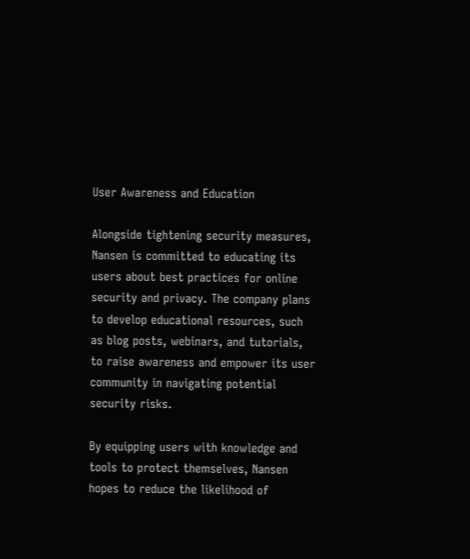User Awareness and Education

Alongside tightening security measures, Nansen is committed to educating its users about best practices for online security and privacy. The company plans to develop educational resources, such as blog posts, webinars, and tutorials, to raise awareness and empower its user community in navigating potential security risks.

By equipping users with knowledge and tools to protect themselves, Nansen hopes to reduce the likelihood of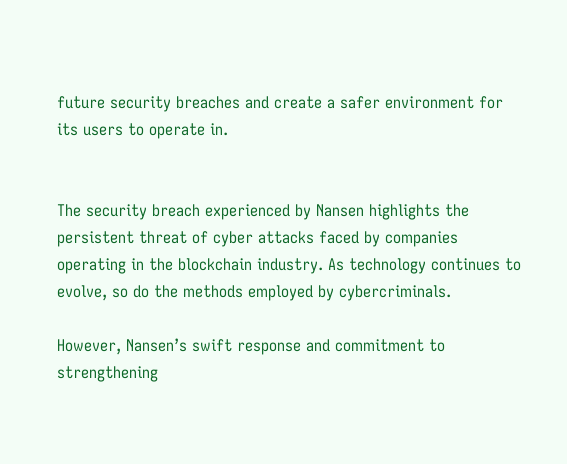future security breaches and create a safer environment for its users to operate in.


The security breach experienced by Nansen highlights the persistent threat of cyber attacks faced by companies operating in the blockchain industry. As technology continues to evolve, so do the methods employed by cybercriminals.

However, Nansen’s swift response and commitment to strengthening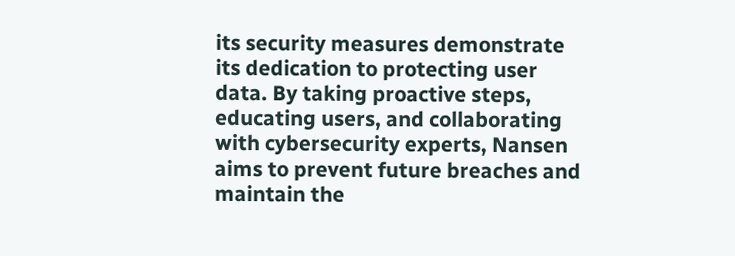its security measures demonstrate its dedication to protecting user data. By taking proactive steps, educating users, and collaborating with cybersecurity experts, Nansen aims to prevent future breaches and maintain the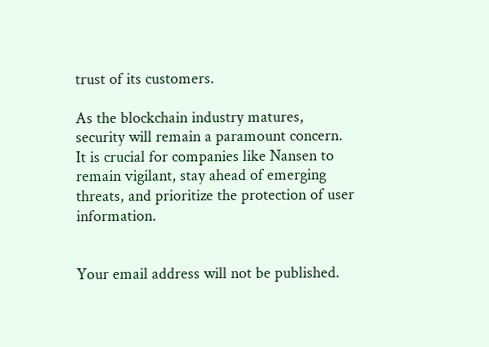trust of its customers.

As the blockchain industry matures, security will remain a paramount concern. It is crucial for companies like Nansen to remain vigilant, stay ahead of emerging threats, and prioritize the protection of user information.


Your email address will not be published.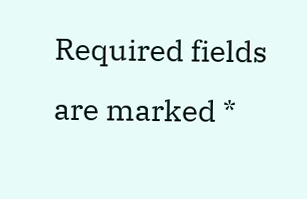Required fields are marked *